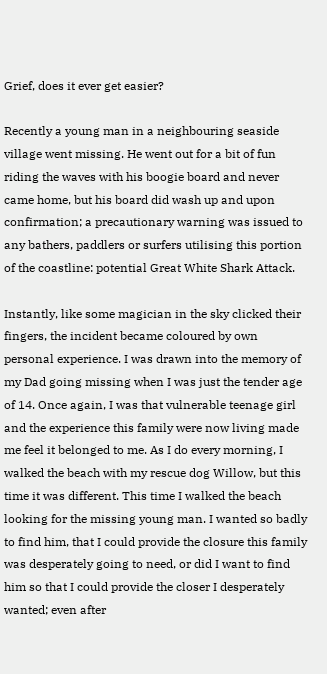Grief, does it ever get easier?

Recently a young man in a neighbouring seaside village went missing. He went out for a bit of fun riding the waves with his boogie board and never came home, but his board did wash up and upon confirmation; a precautionary warning was issued to any bathers, paddlers or surfers utilising this portion of the coastline: potential Great White Shark Attack.

Instantly, like some magician in the sky clicked their fingers, the incident became coloured by own personal experience. I was drawn into the memory of my Dad going missing when I was just the tender age of 14. Once again, I was that vulnerable teenage girl and the experience this family were now living made me feel it belonged to me. As I do every morning, I walked the beach with my rescue dog Willow, but this time it was different. This time I walked the beach looking for the missing young man. I wanted so badly to find him, that I could provide the closure this family was desperately going to need, or did I want to find him so that I could provide the closer I desperately wanted; even after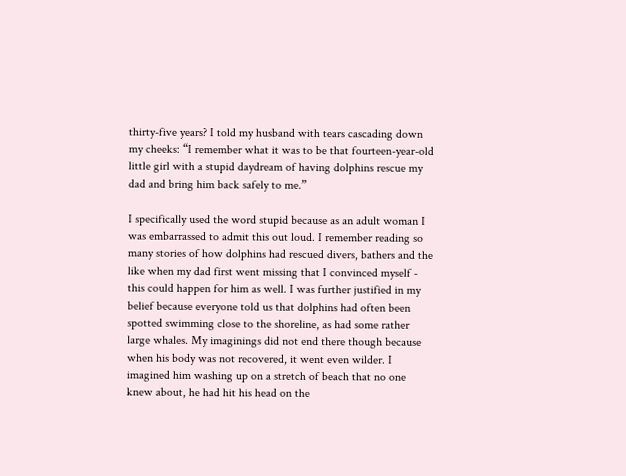thirty-five years? I told my husband with tears cascading down my cheeks: “I remember what it was to be that fourteen-year-old little girl with a stupid daydream of having dolphins rescue my dad and bring him back safely to me.”

I specifically used the word stupid because as an adult woman I was embarrassed to admit this out loud. I remember reading so many stories of how dolphins had rescued divers, bathers and the like when my dad first went missing that I convinced myself - this could happen for him as well. I was further justified in my belief because everyone told us that dolphins had often been spotted swimming close to the shoreline, as had some rather large whales. My imaginings did not end there though because when his body was not recovered, it went even wilder. I imagined him washing up on a stretch of beach that no one knew about, he had hit his head on the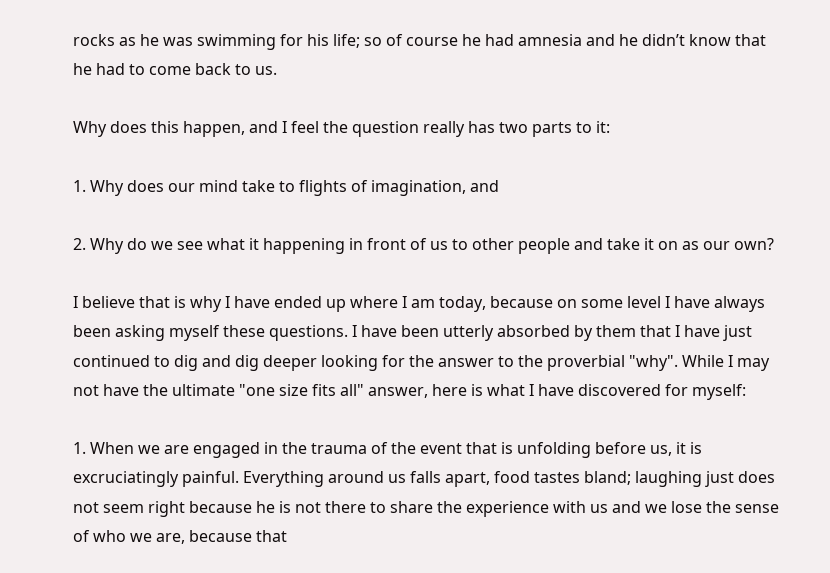rocks as he was swimming for his life; so of course he had amnesia and he didn’t know that he had to come back to us.

Why does this happen, and I feel the question really has two parts to it:

1. Why does our mind take to flights of imagination, and

2. Why do we see what it happening in front of us to other people and take it on as our own?

I believe that is why I have ended up where I am today, because on some level I have always been asking myself these questions. I have been utterly absorbed by them that I have just continued to dig and dig deeper looking for the answer to the proverbial "why". While I may not have the ultimate "one size fits all" answer, here is what I have discovered for myself:

1. When we are engaged in the trauma of the event that is unfolding before us, it is excruciatingly painful. Everything around us falls apart, food tastes bland; laughing just does not seem right because he is not there to share the experience with us and we lose the sense of who we are, because that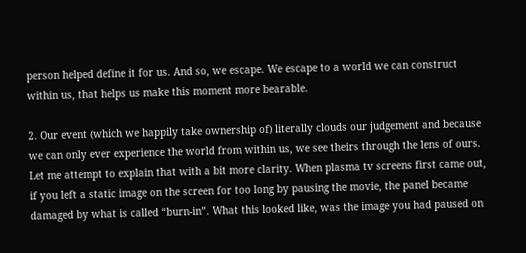person helped define it for us. And so, we escape. We escape to a world we can construct within us, that helps us make this moment more bearable.

2. Our event (which we happily take ownership of) literally clouds our judgement and because we can only ever experience the world from within us, we see theirs through the lens of ours. Let me attempt to explain that with a bit more clarity. When plasma tv screens first came out, if you left a static image on the screen for too long by pausing the movie, the panel became damaged by what is called “burn-in”. What this looked like, was the image you had paused on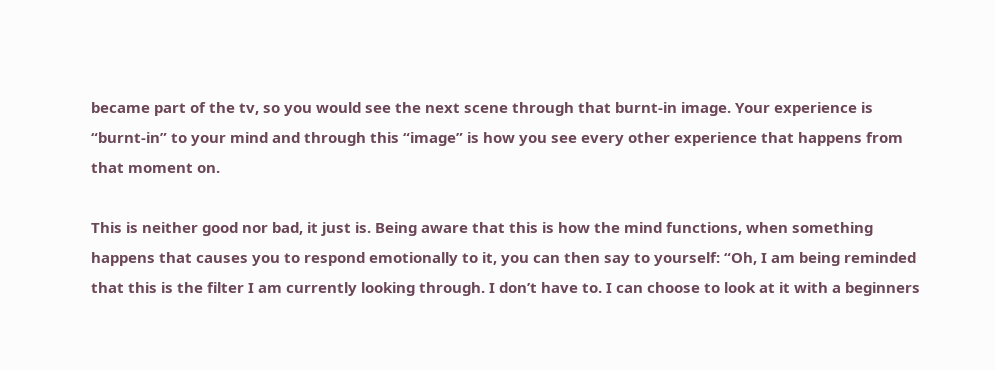became part of the tv, so you would see the next scene through that burnt-in image. Your experience is “burnt-in” to your mind and through this “image” is how you see every other experience that happens from that moment on.

This is neither good nor bad, it just is. Being aware that this is how the mind functions, when something happens that causes you to respond emotionally to it, you can then say to yourself: “Oh, I am being reminded that this is the filter I am currently looking through. I don’t have to. I can choose to look at it with a beginners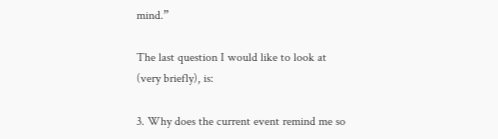mind.”

The last question I would like to look at (very briefly), is:

3. Why does the current event remind me so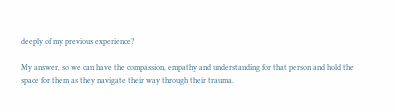deeply of my previous experience?

My answer, so we can have the compassion, empathy and understanding for that person and hold the space for them as they navigate their way through their trauma.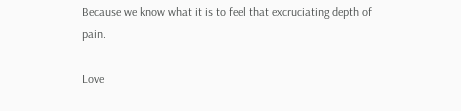Because we know what it is to feel that excruciating depth of pain.

Love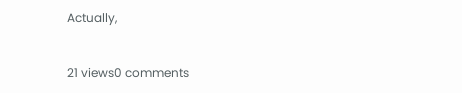Actually,


21 views0 comments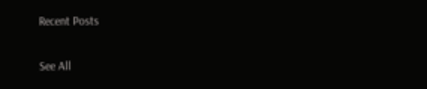Recent Posts

See All